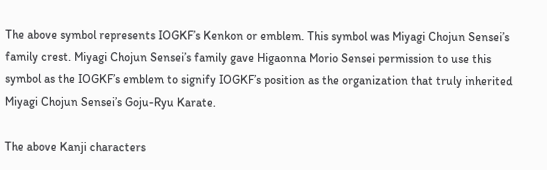The above symbol represents IOGKF’s Kenkon or emblem. This symbol was Miyagi Chojun Sensei’s family crest. Miyagi Chojun Sensei’s family gave Higaonna Morio Sensei permission to use this symbol as the IOGKF’s emblem to signify IOGKF’s position as the organization that truly inherited Miyagi Chojun Sensei’s Goju-Ryu Karate.

The above Kanji characters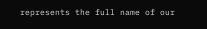represents the full name of our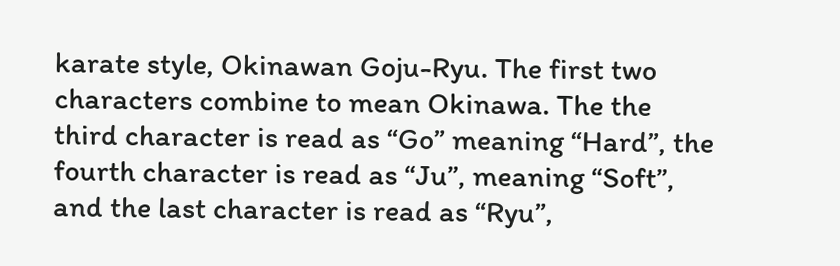karate style, Okinawan Goju-Ryu. The first two characters combine to mean Okinawa. The the third character is read as “Go” meaning “Hard”, the fourth character is read as “Ju”, meaning “Soft”, and the last character is read as “Ryu”,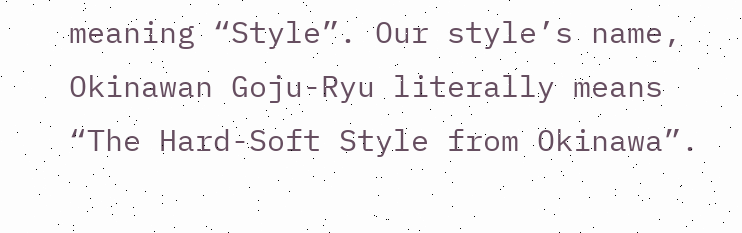meaning “Style”. Our style’s name, Okinawan Goju-Ryu literally means “The Hard-Soft Style from Okinawa”.